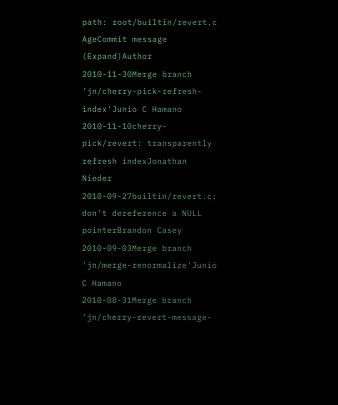path: root/builtin/revert.c
AgeCommit message (Expand)Author
2010-11-30Merge branch 'jn/cherry-pick-refresh-index'Junio C Hamano
2010-11-10cherry-pick/revert: transparently refresh indexJonathan Nieder
2010-09-27builtin/revert.c: don't dereference a NULL pointerBrandon Casey
2010-09-03Merge branch 'jn/merge-renormalize'Junio C Hamano
2010-08-31Merge branch 'jn/cherry-revert-message-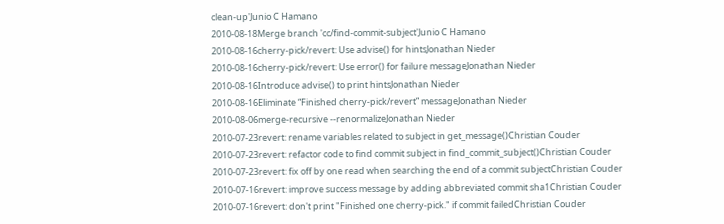clean-up'Junio C Hamano
2010-08-18Merge branch 'cc/find-commit-subject'Junio C Hamano
2010-08-16cherry-pick/revert: Use advise() for hintsJonathan Nieder
2010-08-16cherry-pick/revert: Use error() for failure messageJonathan Nieder
2010-08-16Introduce advise() to print hintsJonathan Nieder
2010-08-16Eliminate “Finished cherry-pick/revert” messageJonathan Nieder
2010-08-06merge-recursive --renormalizeJonathan Nieder
2010-07-23revert: rename variables related to subject in get_message()Christian Couder
2010-07-23revert: refactor code to find commit subject in find_commit_subject()Christian Couder
2010-07-23revert: fix off by one read when searching the end of a commit subjectChristian Couder
2010-07-16revert: improve success message by adding abbreviated commit sha1Christian Couder
2010-07-16revert: don't print "Finished one cherry-pick." if commit failedChristian Couder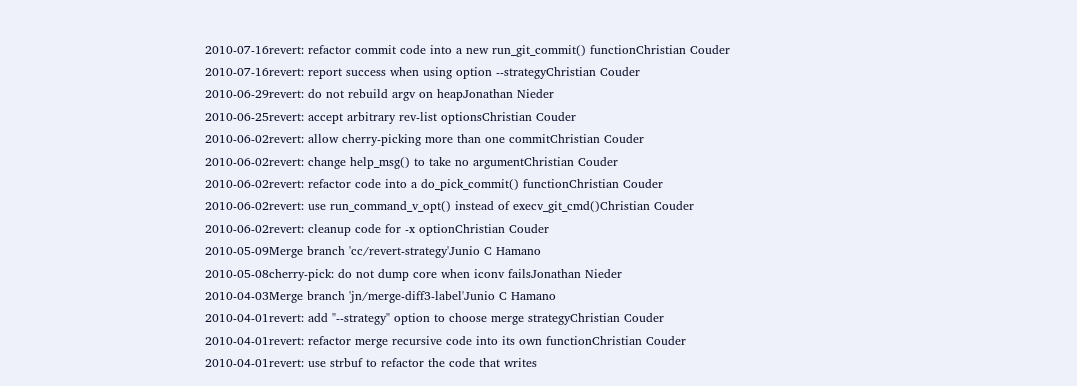2010-07-16revert: refactor commit code into a new run_git_commit() functionChristian Couder
2010-07-16revert: report success when using option --strategyChristian Couder
2010-06-29revert: do not rebuild argv on heapJonathan Nieder
2010-06-25revert: accept arbitrary rev-list optionsChristian Couder
2010-06-02revert: allow cherry-picking more than one commitChristian Couder
2010-06-02revert: change help_msg() to take no argumentChristian Couder
2010-06-02revert: refactor code into a do_pick_commit() functionChristian Couder
2010-06-02revert: use run_command_v_opt() instead of execv_git_cmd()Christian Couder
2010-06-02revert: cleanup code for -x optionChristian Couder
2010-05-09Merge branch 'cc/revert-strategy'Junio C Hamano
2010-05-08cherry-pick: do not dump core when iconv failsJonathan Nieder
2010-04-03Merge branch 'jn/merge-diff3-label'Junio C Hamano
2010-04-01revert: add "--strategy" option to choose merge strategyChristian Couder
2010-04-01revert: refactor merge recursive code into its own functionChristian Couder
2010-04-01revert: use strbuf to refactor the code that writes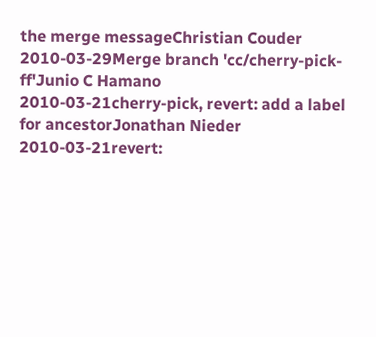the merge messageChristian Couder
2010-03-29Merge branch 'cc/cherry-pick-ff'Junio C Hamano
2010-03-21cherry-pick, revert: add a label for ancestorJonathan Nieder
2010-03-21revert: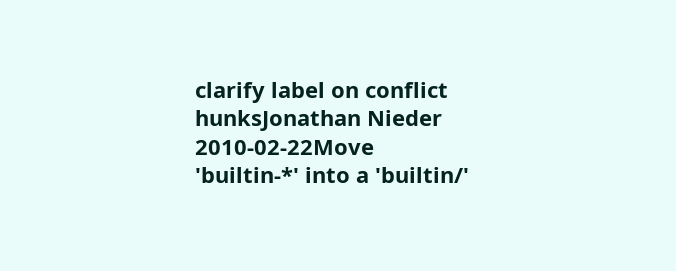clarify label on conflict hunksJonathan Nieder
2010-02-22Move 'builtin-*' into a 'builtin/'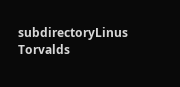subdirectoryLinus Torvalds